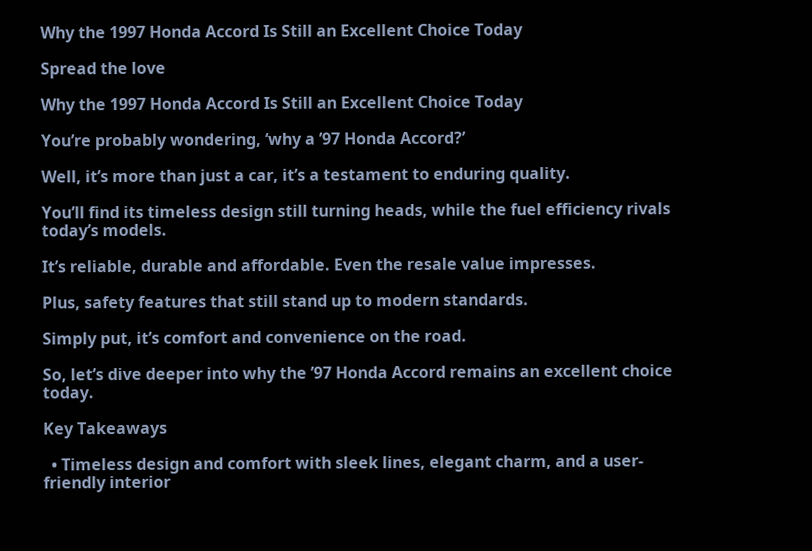Why the 1997 Honda Accord Is Still an Excellent Choice Today

Spread the love

Why the 1997 Honda Accord Is Still an Excellent Choice Today

You’re probably wondering, ‘why a ’97 Honda Accord?’

Well, it’s more than just a car, it’s a testament to enduring quality.

You’ll find its timeless design still turning heads, while the fuel efficiency rivals today’s models.

It’s reliable, durable and affordable. Even the resale value impresses.

Plus, safety features that still stand up to modern standards.

Simply put, it’s comfort and convenience on the road.

So, let’s dive deeper into why the ’97 Honda Accord remains an excellent choice today.

Key Takeaways

  • Timeless design and comfort with sleek lines, elegant charm, and a user-friendly interior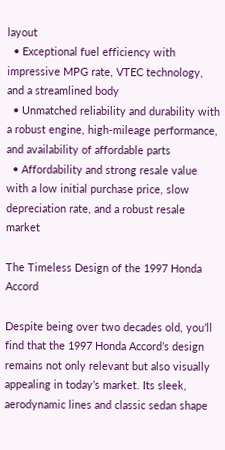layout
  • Exceptional fuel efficiency with impressive MPG rate, VTEC technology, and a streamlined body
  • Unmatched reliability and durability with a robust engine, high-mileage performance, and availability of affordable parts
  • Affordability and strong resale value with a low initial purchase price, slow depreciation rate, and a robust resale market

The Timeless Design of the 1997 Honda Accord

Despite being over two decades old, you’ll find that the 1997 Honda Accord’s design remains not only relevant but also visually appealing in today’s market. Its sleek, aerodynamic lines and classic sedan shape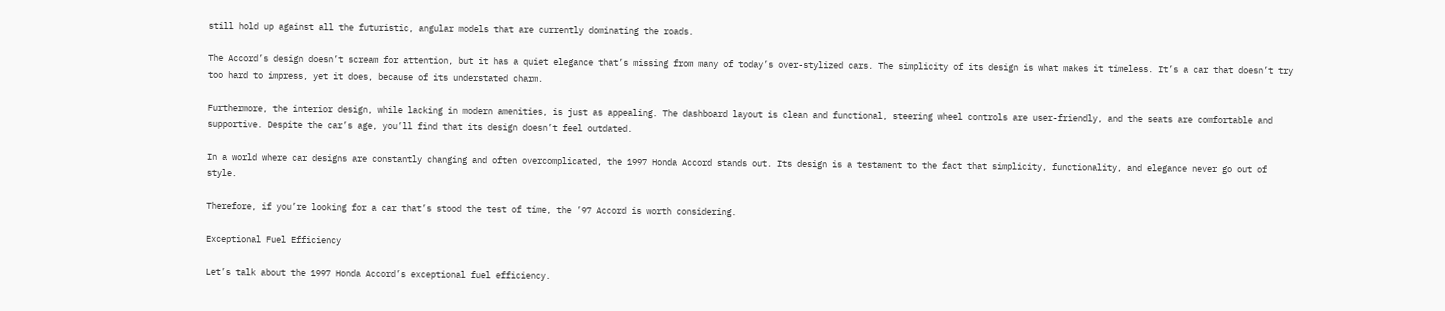still hold up against all the futuristic, angular models that are currently dominating the roads.

The Accord’s design doesn’t scream for attention, but it has a quiet elegance that’s missing from many of today’s over-stylized cars. The simplicity of its design is what makes it timeless. It’s a car that doesn’t try too hard to impress, yet it does, because of its understated charm.

Furthermore, the interior design, while lacking in modern amenities, is just as appealing. The dashboard layout is clean and functional, steering wheel controls are user-friendly, and the seats are comfortable and supportive. Despite the car’s age, you’ll find that its design doesn’t feel outdated.

In a world where car designs are constantly changing and often overcomplicated, the 1997 Honda Accord stands out. Its design is a testament to the fact that simplicity, functionality, and elegance never go out of style.

Therefore, if you’re looking for a car that’s stood the test of time, the ’97 Accord is worth considering.

Exceptional Fuel Efficiency

Let’s talk about the 1997 Honda Accord’s exceptional fuel efficiency.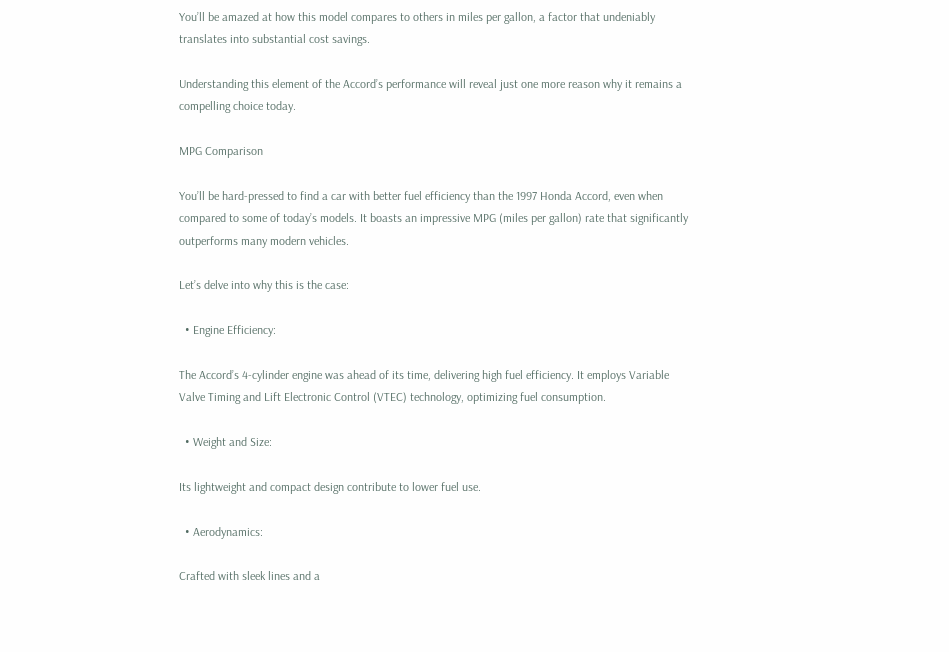You’ll be amazed at how this model compares to others in miles per gallon, a factor that undeniably translates into substantial cost savings.

Understanding this element of the Accord’s performance will reveal just one more reason why it remains a compelling choice today.

MPG Comparison

You’ll be hard-pressed to find a car with better fuel efficiency than the 1997 Honda Accord, even when compared to some of today’s models. It boasts an impressive MPG (miles per gallon) rate that significantly outperforms many modern vehicles.

Let’s delve into why this is the case:

  • Engine Efficiency:

The Accord’s 4-cylinder engine was ahead of its time, delivering high fuel efficiency. It employs Variable Valve Timing and Lift Electronic Control (VTEC) technology, optimizing fuel consumption.

  • Weight and Size:

Its lightweight and compact design contribute to lower fuel use.

  • Aerodynamics:

Crafted with sleek lines and a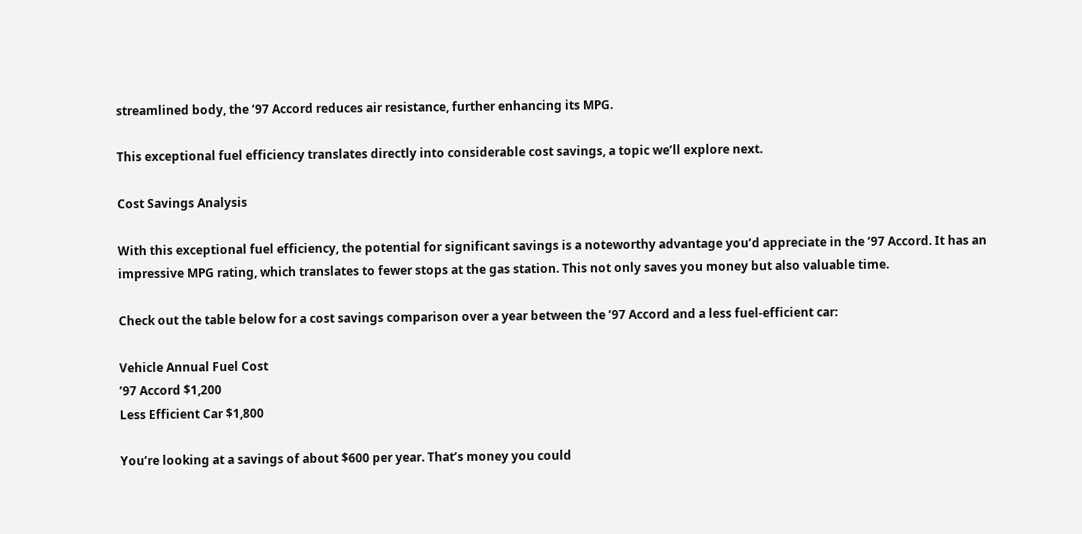streamlined body, the ’97 Accord reduces air resistance, further enhancing its MPG.

This exceptional fuel efficiency translates directly into considerable cost savings, a topic we’ll explore next.

Cost Savings Analysis

With this exceptional fuel efficiency, the potential for significant savings is a noteworthy advantage you’d appreciate in the ’97 Accord. It has an impressive MPG rating, which translates to fewer stops at the gas station. This not only saves you money but also valuable time.

Check out the table below for a cost savings comparison over a year between the ’97 Accord and a less fuel-efficient car:

Vehicle Annual Fuel Cost
’97 Accord $1,200
Less Efficient Car $1,800

You’re looking at a savings of about $600 per year. That’s money you could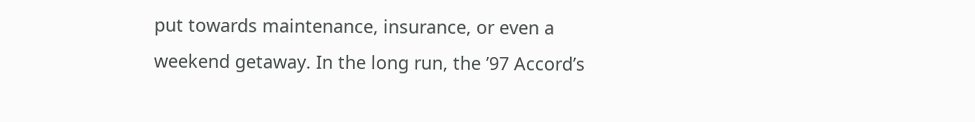put towards maintenance, insurance, or even a weekend getaway. In the long run, the ’97 Accord’s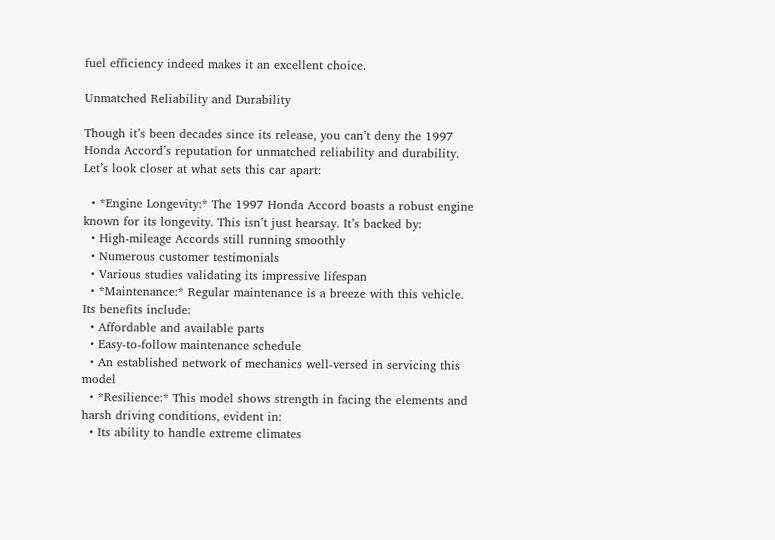fuel efficiency indeed makes it an excellent choice.

Unmatched Reliability and Durability

Though it’s been decades since its release, you can’t deny the 1997 Honda Accord’s reputation for unmatched reliability and durability. Let’s look closer at what sets this car apart:

  • *Engine Longevity:* The 1997 Honda Accord boasts a robust engine known for its longevity. This isn’t just hearsay. It’s backed by:
  • High-mileage Accords still running smoothly
  • Numerous customer testimonials
  • Various studies validating its impressive lifespan
  • *Maintenance:* Regular maintenance is a breeze with this vehicle. Its benefits include:
  • Affordable and available parts
  • Easy-to-follow maintenance schedule
  • An established network of mechanics well-versed in servicing this model
  • *Resilience:* This model shows strength in facing the elements and harsh driving conditions, evident in:
  • Its ability to handle extreme climates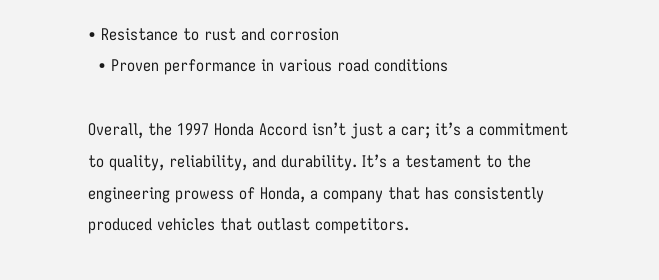• Resistance to rust and corrosion
  • Proven performance in various road conditions

Overall, the 1997 Honda Accord isn’t just a car; it’s a commitment to quality, reliability, and durability. It’s a testament to the engineering prowess of Honda, a company that has consistently produced vehicles that outlast competitors.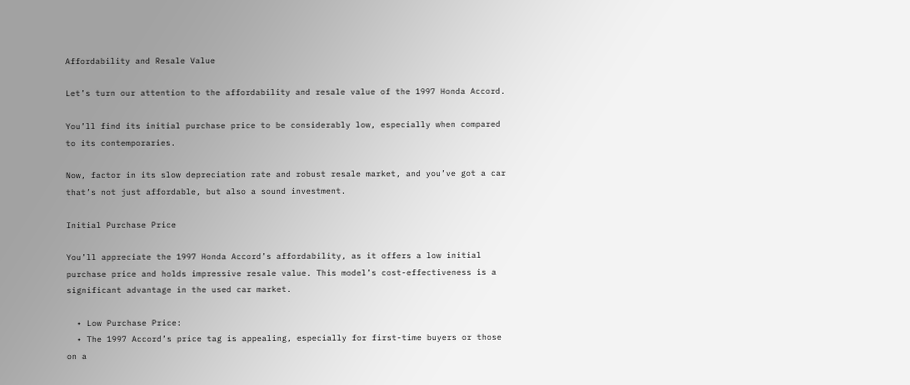Affordability and Resale Value

Let’s turn our attention to the affordability and resale value of the 1997 Honda Accord.

You’ll find its initial purchase price to be considerably low, especially when compared to its contemporaries.

Now, factor in its slow depreciation rate and robust resale market, and you’ve got a car that’s not just affordable, but also a sound investment.

Initial Purchase Price

You’ll appreciate the 1997 Honda Accord’s affordability, as it offers a low initial purchase price and holds impressive resale value. This model’s cost-effectiveness is a significant advantage in the used car market.

  • Low Purchase Price:
  • The 1997 Accord’s price tag is appealing, especially for first-time buyers or those on a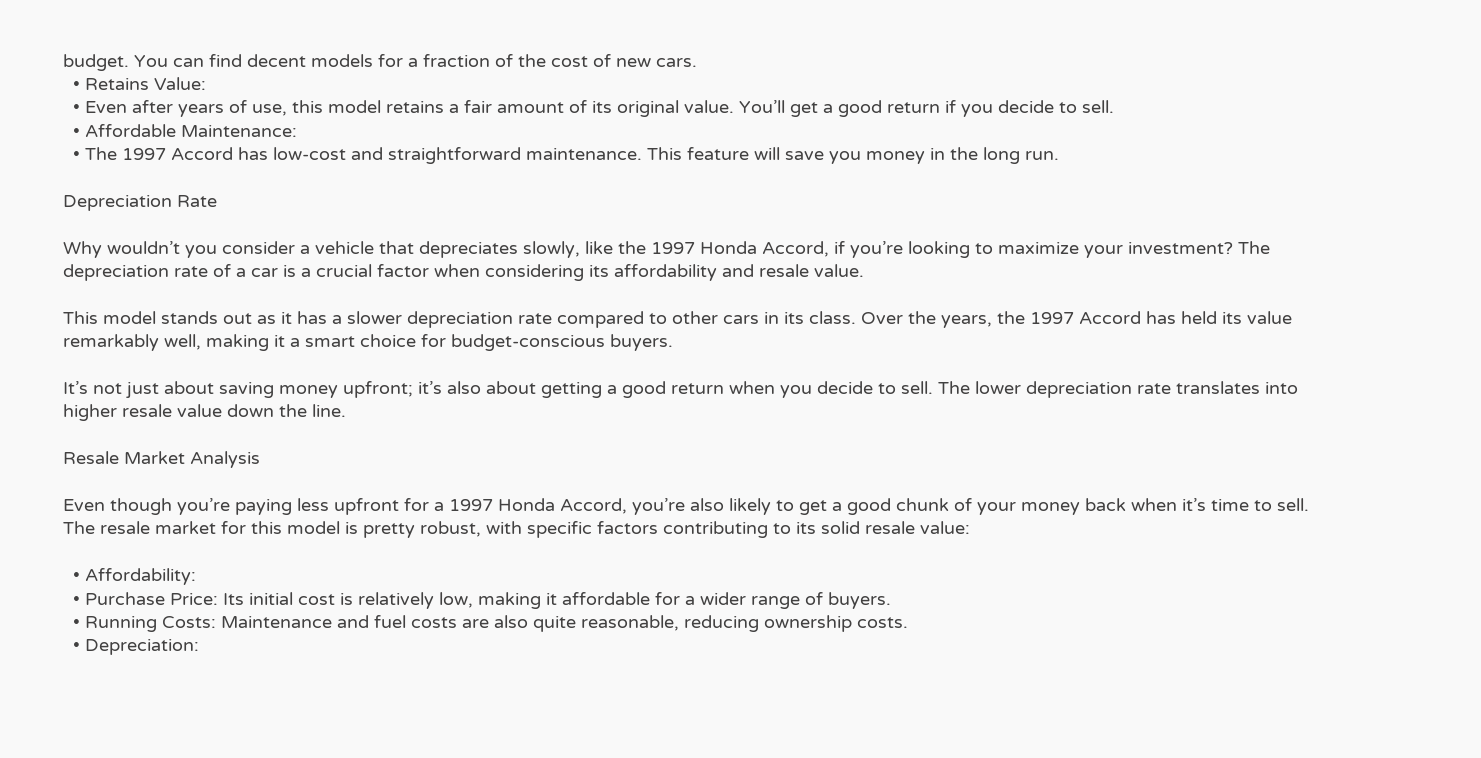budget. You can find decent models for a fraction of the cost of new cars.
  • Retains Value:
  • Even after years of use, this model retains a fair amount of its original value. You’ll get a good return if you decide to sell.
  • Affordable Maintenance:
  • The 1997 Accord has low-cost and straightforward maintenance. This feature will save you money in the long run.

Depreciation Rate

Why wouldn’t you consider a vehicle that depreciates slowly, like the 1997 Honda Accord, if you’re looking to maximize your investment? The depreciation rate of a car is a crucial factor when considering its affordability and resale value.

This model stands out as it has a slower depreciation rate compared to other cars in its class. Over the years, the 1997 Accord has held its value remarkably well, making it a smart choice for budget-conscious buyers.

It’s not just about saving money upfront; it’s also about getting a good return when you decide to sell. The lower depreciation rate translates into higher resale value down the line.

Resale Market Analysis

Even though you’re paying less upfront for a 1997 Honda Accord, you’re also likely to get a good chunk of your money back when it’s time to sell. The resale market for this model is pretty robust, with specific factors contributing to its solid resale value:

  • Affordability:
  • Purchase Price: Its initial cost is relatively low, making it affordable for a wider range of buyers.
  • Running Costs: Maintenance and fuel costs are also quite reasonable, reducing ownership costs.
  • Depreciation: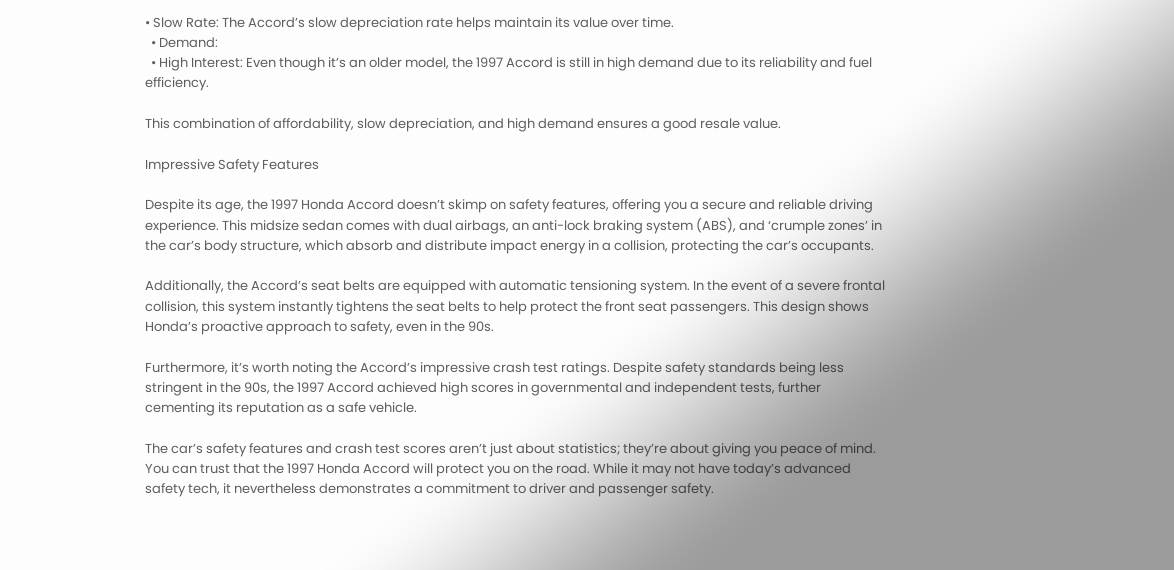• Slow Rate: The Accord’s slow depreciation rate helps maintain its value over time.
  • Demand:
  • High Interest: Even though it’s an older model, the 1997 Accord is still in high demand due to its reliability and fuel efficiency.

This combination of affordability, slow depreciation, and high demand ensures a good resale value.

Impressive Safety Features

Despite its age, the 1997 Honda Accord doesn’t skimp on safety features, offering you a secure and reliable driving experience. This midsize sedan comes with dual airbags, an anti-lock braking system (ABS), and ‘crumple zones’ in the car’s body structure, which absorb and distribute impact energy in a collision, protecting the car’s occupants.

Additionally, the Accord’s seat belts are equipped with automatic tensioning system. In the event of a severe frontal collision, this system instantly tightens the seat belts to help protect the front seat passengers. This design shows Honda’s proactive approach to safety, even in the 90s.

Furthermore, it’s worth noting the Accord’s impressive crash test ratings. Despite safety standards being less stringent in the 90s, the 1997 Accord achieved high scores in governmental and independent tests, further cementing its reputation as a safe vehicle.

The car’s safety features and crash test scores aren’t just about statistics; they’re about giving you peace of mind. You can trust that the 1997 Honda Accord will protect you on the road. While it may not have today’s advanced safety tech, it nevertheless demonstrates a commitment to driver and passenger safety.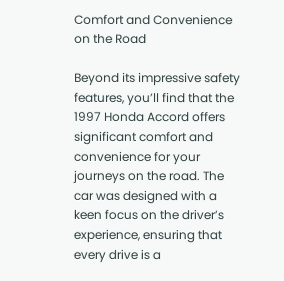Comfort and Convenience on the Road

Beyond its impressive safety features, you’ll find that the 1997 Honda Accord offers significant comfort and convenience for your journeys on the road. The car was designed with a keen focus on the driver’s experience, ensuring that every drive is a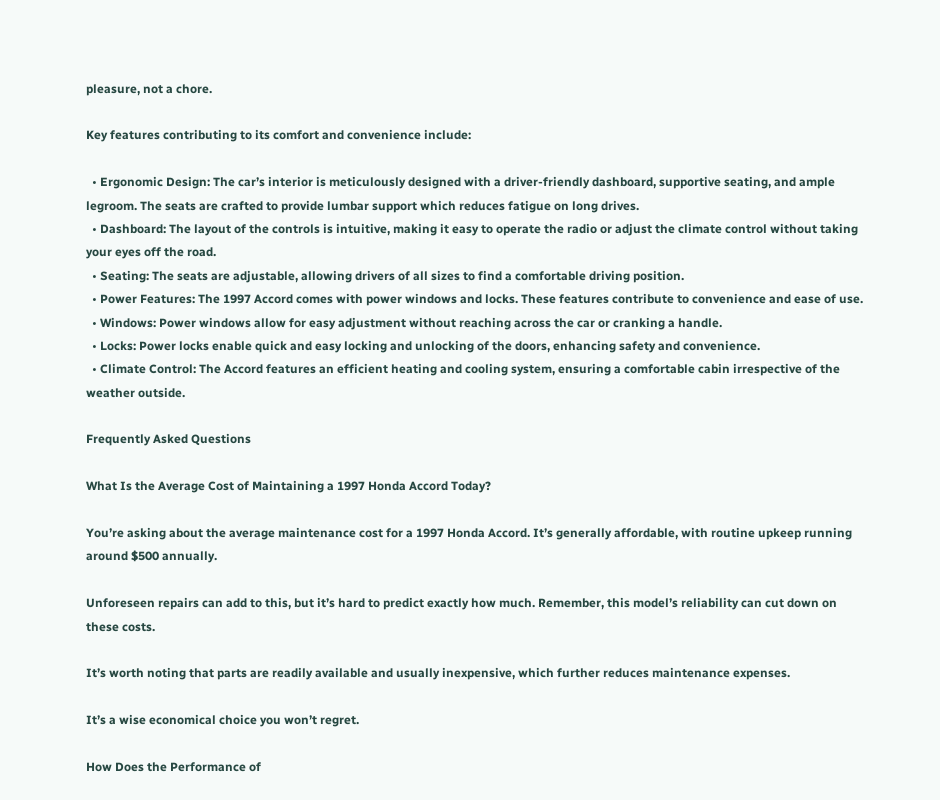pleasure, not a chore.

Key features contributing to its comfort and convenience include:

  • Ergonomic Design: The car’s interior is meticulously designed with a driver-friendly dashboard, supportive seating, and ample legroom. The seats are crafted to provide lumbar support which reduces fatigue on long drives.
  • Dashboard: The layout of the controls is intuitive, making it easy to operate the radio or adjust the climate control without taking your eyes off the road.
  • Seating: The seats are adjustable, allowing drivers of all sizes to find a comfortable driving position.
  • Power Features: The 1997 Accord comes with power windows and locks. These features contribute to convenience and ease of use.
  • Windows: Power windows allow for easy adjustment without reaching across the car or cranking a handle.
  • Locks: Power locks enable quick and easy locking and unlocking of the doors, enhancing safety and convenience.
  • Climate Control: The Accord features an efficient heating and cooling system, ensuring a comfortable cabin irrespective of the weather outside.

Frequently Asked Questions

What Is the Average Cost of Maintaining a 1997 Honda Accord Today?

You’re asking about the average maintenance cost for a 1997 Honda Accord. It’s generally affordable, with routine upkeep running around $500 annually.

Unforeseen repairs can add to this, but it’s hard to predict exactly how much. Remember, this model’s reliability can cut down on these costs.

It’s worth noting that parts are readily available and usually inexpensive, which further reduces maintenance expenses.

It’s a wise economical choice you won’t regret.

How Does the Performance of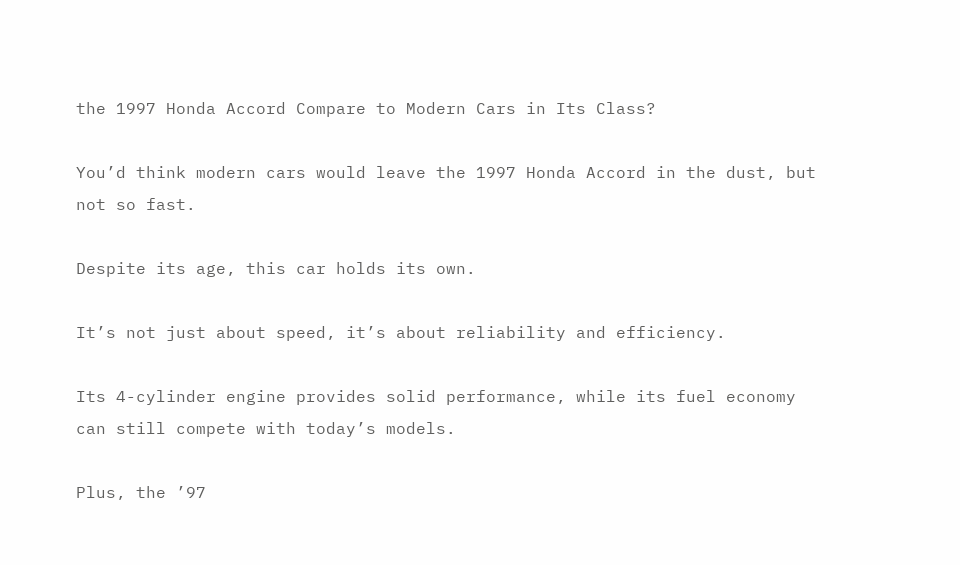the 1997 Honda Accord Compare to Modern Cars in Its Class?

You’d think modern cars would leave the 1997 Honda Accord in the dust, but not so fast.

Despite its age, this car holds its own.

It’s not just about speed, it’s about reliability and efficiency.

Its 4-cylinder engine provides solid performance, while its fuel economy can still compete with today’s models.

Plus, the ’97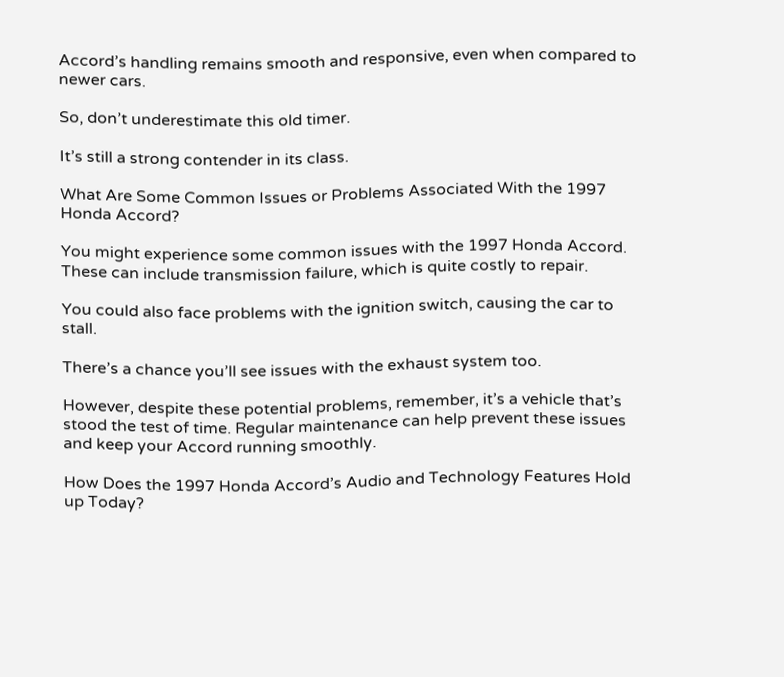Accord’s handling remains smooth and responsive, even when compared to newer cars.

So, don’t underestimate this old timer.

It’s still a strong contender in its class.

What Are Some Common Issues or Problems Associated With the 1997 Honda Accord?

You might experience some common issues with the 1997 Honda Accord. These can include transmission failure, which is quite costly to repair.

You could also face problems with the ignition switch, causing the car to stall.

There’s a chance you’ll see issues with the exhaust system too.

However, despite these potential problems, remember, it’s a vehicle that’s stood the test of time. Regular maintenance can help prevent these issues and keep your Accord running smoothly.

How Does the 1997 Honda Accord’s Audio and Technology Features Hold up Today?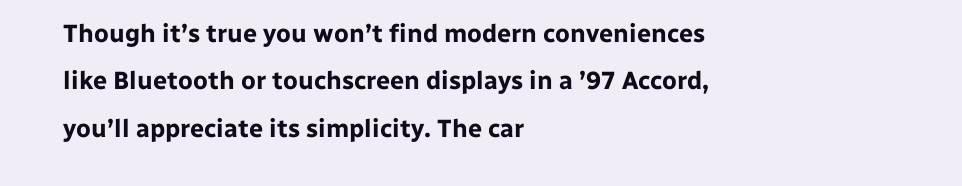Though it’s true you won’t find modern conveniences like Bluetooth or touchscreen displays in a ’97 Accord, you’ll appreciate its simplicity. The car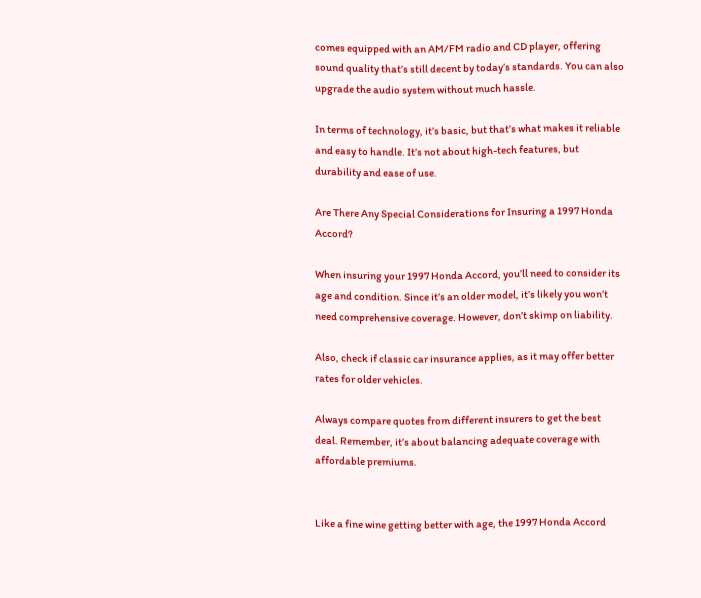comes equipped with an AM/FM radio and CD player, offering sound quality that’s still decent by today’s standards. You can also upgrade the audio system without much hassle.

In terms of technology, it’s basic, but that’s what makes it reliable and easy to handle. It’s not about high-tech features, but durability and ease of use.

Are There Any Special Considerations for Insuring a 1997 Honda Accord?

When insuring your 1997 Honda Accord, you’ll need to consider its age and condition. Since it’s an older model, it’s likely you won’t need comprehensive coverage. However, don’t skimp on liability.

Also, check if classic car insurance applies, as it may offer better rates for older vehicles.

Always compare quotes from different insurers to get the best deal. Remember, it’s about balancing adequate coverage with affordable premiums.


Like a fine wine getting better with age, the 1997 Honda Accord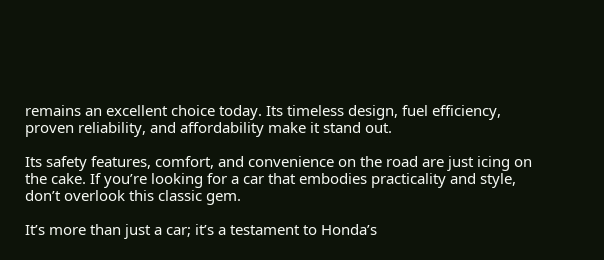remains an excellent choice today. Its timeless design, fuel efficiency, proven reliability, and affordability make it stand out.

Its safety features, comfort, and convenience on the road are just icing on the cake. If you’re looking for a car that embodies practicality and style, don’t overlook this classic gem.

It’s more than just a car; it’s a testament to Honda’s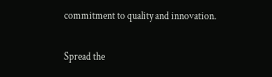commitment to quality and innovation.

Spread the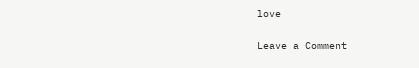love

Leave a Comment